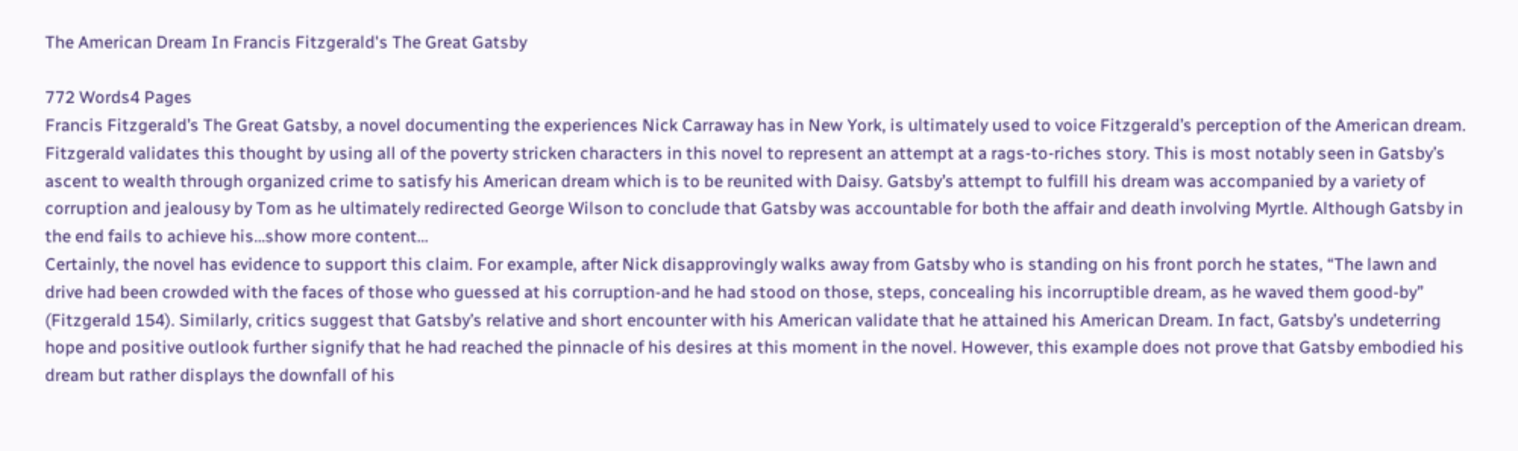The American Dream In Francis Fitzgerald's The Great Gatsby

772 Words4 Pages
Francis Fitzgerald’s The Great Gatsby, a novel documenting the experiences Nick Carraway has in New York, is ultimately used to voice Fitzgerald’s perception of the American dream. Fitzgerald validates this thought by using all of the poverty stricken characters in this novel to represent an attempt at a rags-to-riches story. This is most notably seen in Gatsby’s ascent to wealth through organized crime to satisfy his American dream which is to be reunited with Daisy. Gatsby’s attempt to fulfill his dream was accompanied by a variety of corruption and jealousy by Tom as he ultimately redirected George Wilson to conclude that Gatsby was accountable for both the affair and death involving Myrtle. Although Gatsby in the end fails to achieve his…show more content…
Certainly, the novel has evidence to support this claim. For example, after Nick disapprovingly walks away from Gatsby who is standing on his front porch he states, “The lawn and drive had been crowded with the faces of those who guessed at his corruption-and he had stood on those, steps, concealing his incorruptible dream, as he waved them good-by” (Fitzgerald 154). Similarly, critics suggest that Gatsby’s relative and short encounter with his American validate that he attained his American Dream. In fact, Gatsby’s undeterring hope and positive outlook further signify that he had reached the pinnacle of his desires at this moment in the novel. However, this example does not prove that Gatsby embodied his dream but rather displays the downfall of his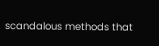scandalous methods that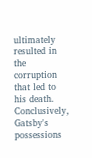ultimately resulted in the corruption that led to his death. Conclusively, Gatsby's possessions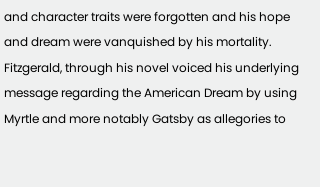and character traits were forgotten and his hope and dream were vanquished by his mortality. Fitzgerald, through his novel voiced his underlying message regarding the American Dream by using Myrtle and more notably Gatsby as allegories to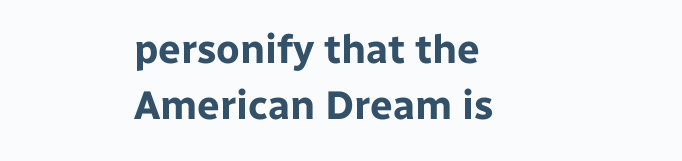personify that the American Dream is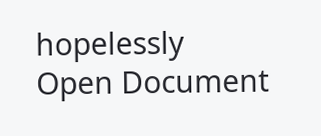hopelessly
Open Document